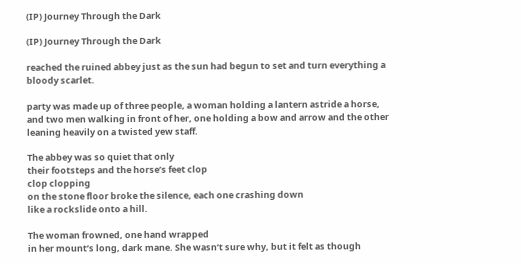(IP) Journey Through the Dark

(IP) Journey Through the Dark

reached the ruined abbey just as the sun had begun to set and turn everything a
bloody scarlet.

party was made up of three people, a woman holding a lantern astride a horse,
and two men walking in front of her, one holding a bow and arrow and the other
leaning heavily on a twisted yew staff.

The abbey was so quiet that only
their footsteps and the horse’s feet clop
clop clopping
on the stone floor broke the silence, each one crashing down
like a rockslide onto a hill.

The woman frowned, one hand wrapped
in her mount’s long, dark mane. She wasn’t sure why, but it felt as though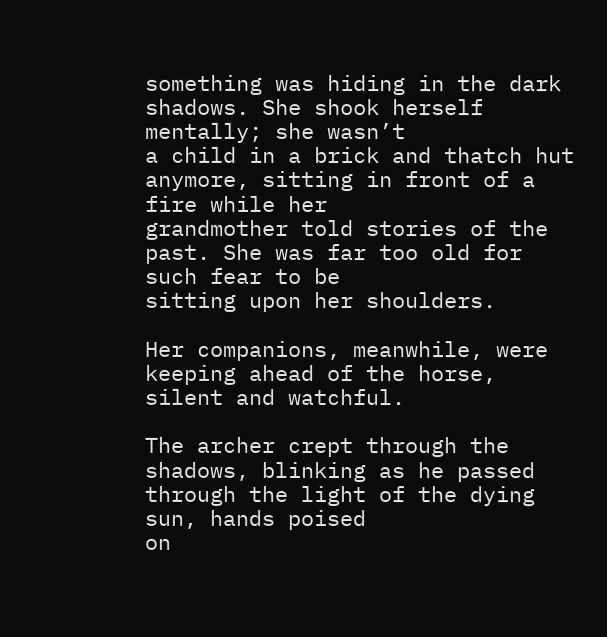something was hiding in the dark shadows. She shook herself mentally; she wasn’t
a child in a brick and thatch hut anymore, sitting in front of a fire while her
grandmother told stories of the past. She was far too old for such fear to be
sitting upon her shoulders.

Her companions, meanwhile, were
keeping ahead of the horse, silent and watchful.

The archer crept through the
shadows, blinking as he passed through the light of the dying sun, hands poised
on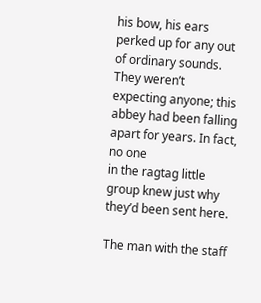his bow, his ears perked up for any out of ordinary sounds. They weren’t
expecting anyone; this abbey had been falling apart for years. In fact, no one
in the ragtag little group knew just why they’d been sent here.

The man with the staff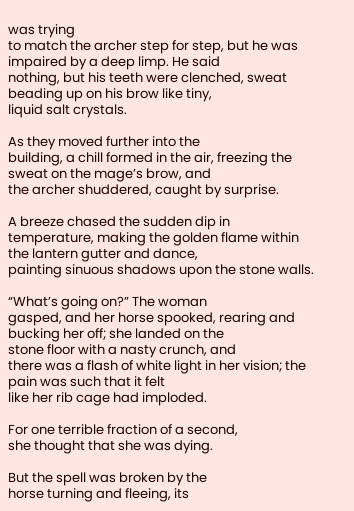was trying
to match the archer step for step, but he was impaired by a deep limp. He said
nothing, but his teeth were clenched, sweat beading up on his brow like tiny,
liquid salt crystals.

As they moved further into the
building, a chill formed in the air, freezing the sweat on the mage’s brow, and
the archer shuddered, caught by surprise.

A breeze chased the sudden dip in
temperature, making the golden flame within the lantern gutter and dance,
painting sinuous shadows upon the stone walls.

“What’s going on?” The woman
gasped, and her horse spooked, rearing and bucking her off; she landed on the
stone floor with a nasty crunch, and
there was a flash of white light in her vision; the pain was such that it felt
like her rib cage had imploded.

For one terrible fraction of a second,
she thought that she was dying.

But the spell was broken by the
horse turning and fleeing, its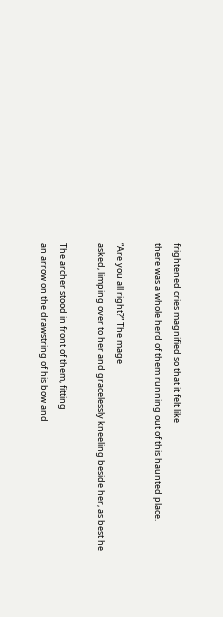frightened cries magnified so that it felt like
there was a whole herd of them running out of this haunted place.

“Are you all right?” The mage
asked, limping over to her and gracelessly kneeling beside her, as best he

The archer stood in front of them, fitting
an arrow on the drawstring of his bow and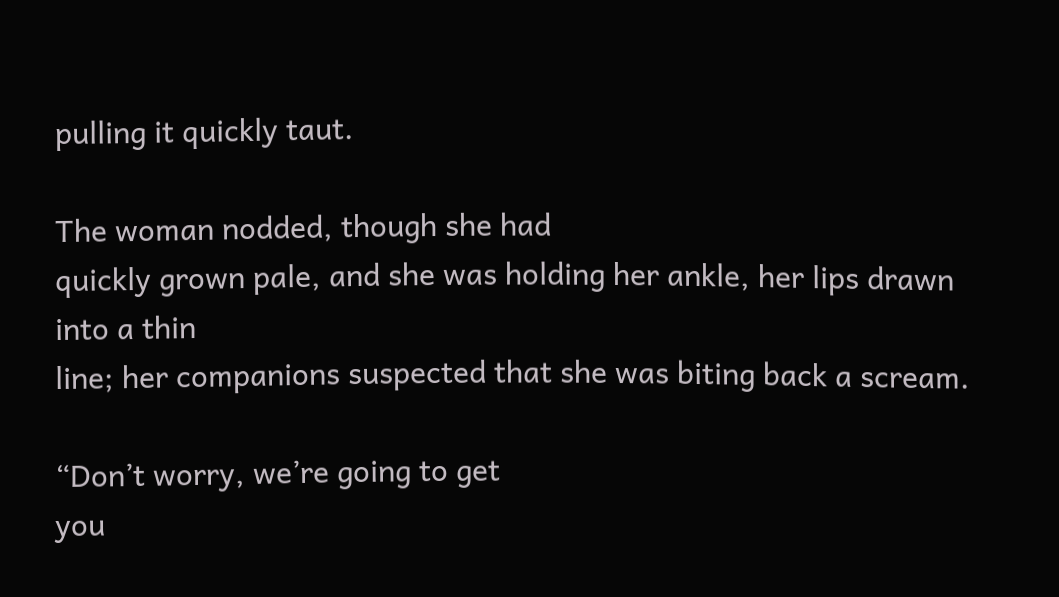pulling it quickly taut.

The woman nodded, though she had
quickly grown pale, and she was holding her ankle, her lips drawn into a thin
line; her companions suspected that she was biting back a scream.

“Don’t worry, we’re going to get
you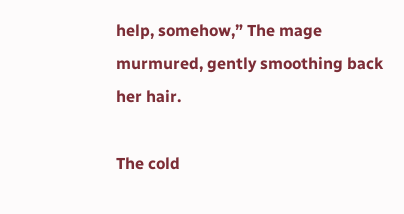help, somehow,” The mage murmured, gently smoothing back her hair.

The cold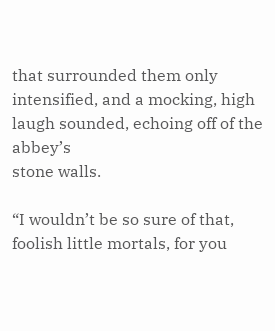that surrounded them only
intensified, and a mocking, high laugh sounded, echoing off of the abbey’s
stone walls.

“I wouldn’t be so sure of that,
foolish little mortals, for you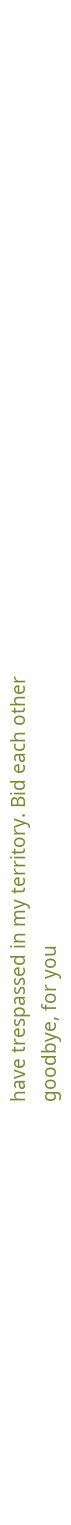have trespassed in my territory. Bid each other
goodbye, for you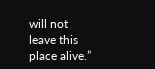will not leave this place alive.”